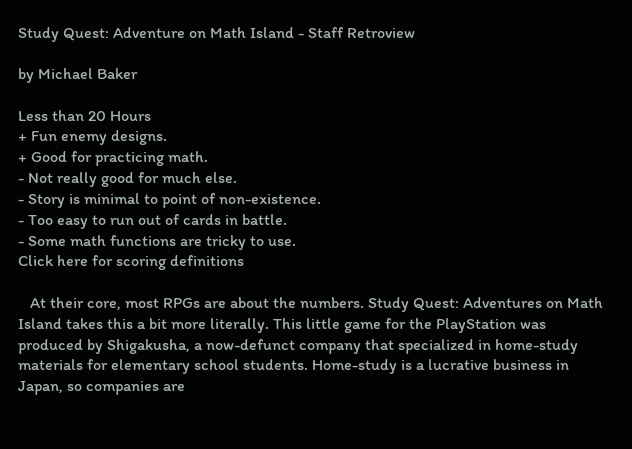Study Quest: Adventure on Math Island - Staff Retroview

by Michael Baker

Less than 20 Hours
+ Fun enemy designs.
+ Good for practicing math.
- Not really good for much else.
- Story is minimal to point of non-existence.
- Too easy to run out of cards in battle.
- Some math functions are tricky to use.
Click here for scoring definitions

   At their core, most RPGs are about the numbers. Study Quest: Adventures on Math Island takes this a bit more literally. This little game for the PlayStation was produced by Shigakusha, a now-defunct company that specialized in home-study materials for elementary school students. Home-study is a lucrative business in Japan, so companies are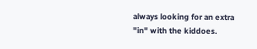always looking for an extra "in" with the kiddoes.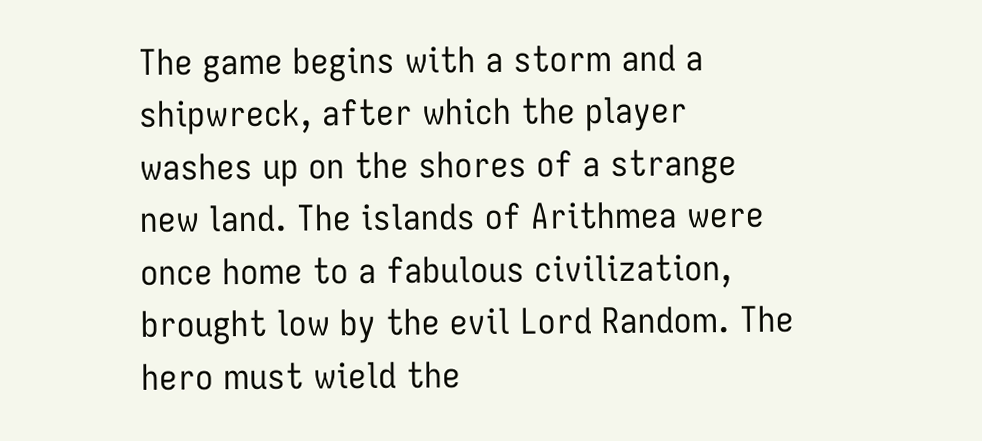The game begins with a storm and a shipwreck, after which the player washes up on the shores of a strange new land. The islands of Arithmea were once home to a fabulous civilization, brought low by the evil Lord Random. The hero must wield the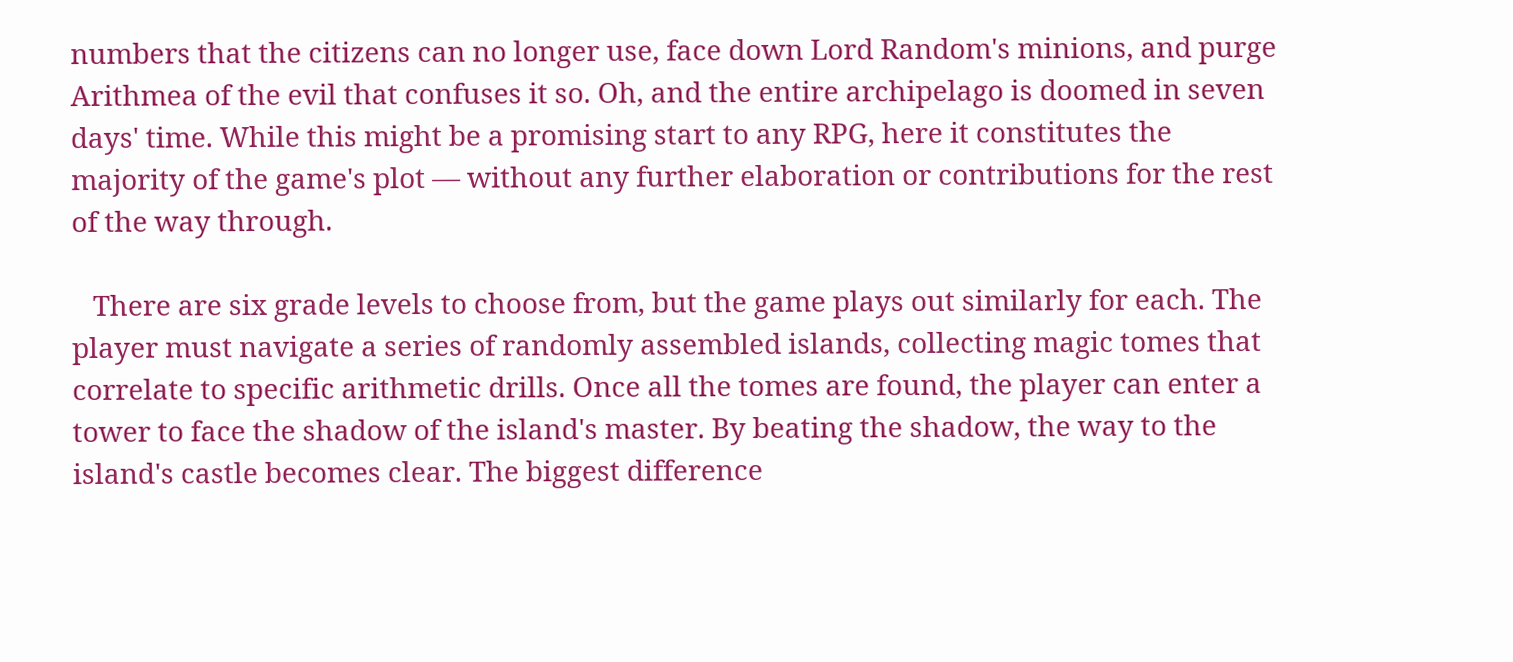numbers that the citizens can no longer use, face down Lord Random's minions, and purge Arithmea of the evil that confuses it so. Oh, and the entire archipelago is doomed in seven days' time. While this might be a promising start to any RPG, here it constitutes the majority of the game's plot — without any further elaboration or contributions for the rest of the way through.

   There are six grade levels to choose from, but the game plays out similarly for each. The player must navigate a series of randomly assembled islands, collecting magic tomes that correlate to specific arithmetic drills. Once all the tomes are found, the player can enter a tower to face the shadow of the island's master. By beating the shadow, the way to the island's castle becomes clear. The biggest difference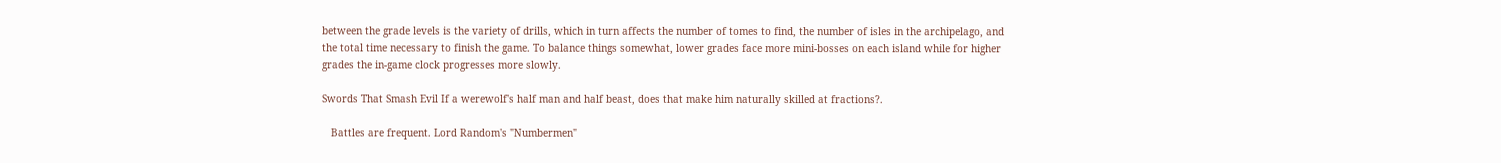between the grade levels is the variety of drills, which in turn affects the number of tomes to find, the number of isles in the archipelago, and the total time necessary to finish the game. To balance things somewhat, lower grades face more mini-bosses on each island while for higher grades the in-game clock progresses more slowly.

Swords That Smash Evil If a werewolf's half man and half beast, does that make him naturally skilled at fractions?.

   Battles are frequent. Lord Random's "Numbermen"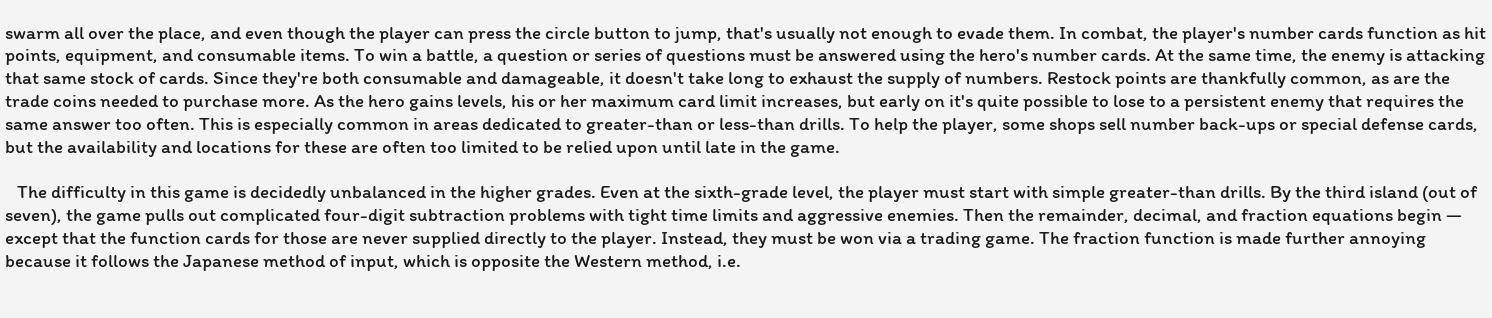swarm all over the place, and even though the player can press the circle button to jump, that's usually not enough to evade them. In combat, the player's number cards function as hit points, equipment, and consumable items. To win a battle, a question or series of questions must be answered using the hero's number cards. At the same time, the enemy is attacking that same stock of cards. Since they're both consumable and damageable, it doesn't take long to exhaust the supply of numbers. Restock points are thankfully common, as are the trade coins needed to purchase more. As the hero gains levels, his or her maximum card limit increases, but early on it's quite possible to lose to a persistent enemy that requires the same answer too often. This is especially common in areas dedicated to greater-than or less-than drills. To help the player, some shops sell number back-ups or special defense cards, but the availability and locations for these are often too limited to be relied upon until late in the game.

   The difficulty in this game is decidedly unbalanced in the higher grades. Even at the sixth-grade level, the player must start with simple greater-than drills. By the third island (out of seven), the game pulls out complicated four-digit subtraction problems with tight time limits and aggressive enemies. Then the remainder, decimal, and fraction equations begin — except that the function cards for those are never supplied directly to the player. Instead, they must be won via a trading game. The fraction function is made further annoying because it follows the Japanese method of input, which is opposite the Western method, i.e.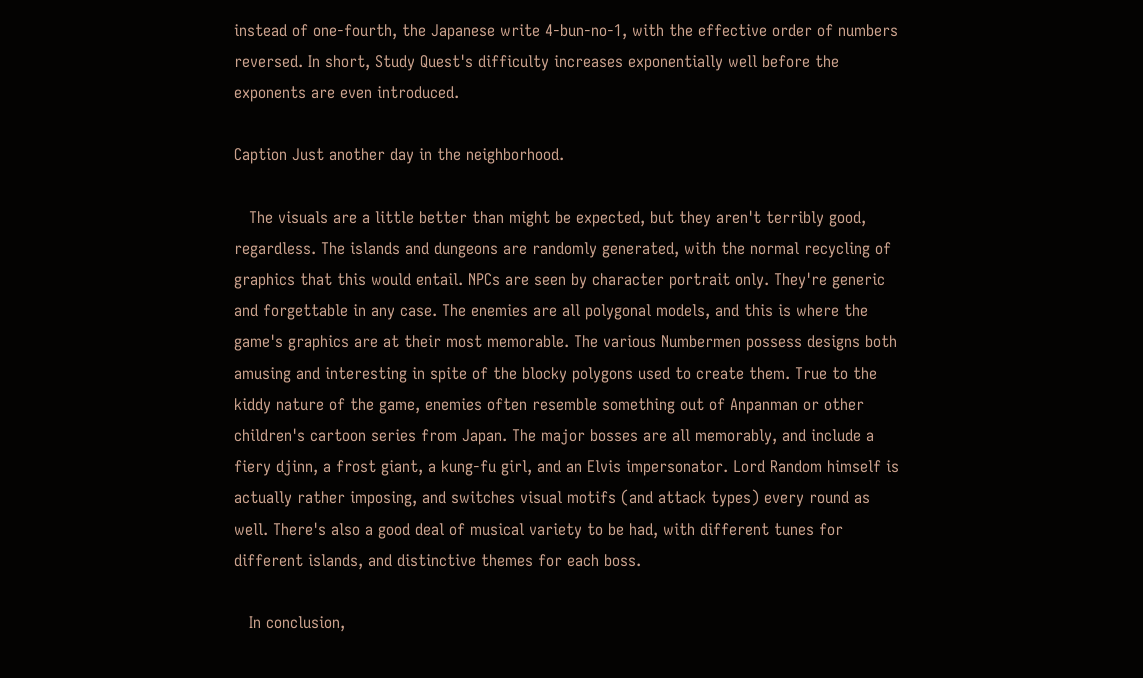instead of one-fourth, the Japanese write 4-bun-no-1, with the effective order of numbers reversed. In short, Study Quest's difficulty increases exponentially well before the exponents are even introduced.

Caption Just another day in the neighborhood.

   The visuals are a little better than might be expected, but they aren't terribly good, regardless. The islands and dungeons are randomly generated, with the normal recycling of graphics that this would entail. NPCs are seen by character portrait only. They're generic and forgettable in any case. The enemies are all polygonal models, and this is where the game's graphics are at their most memorable. The various Numbermen possess designs both amusing and interesting in spite of the blocky polygons used to create them. True to the kiddy nature of the game, enemies often resemble something out of Anpanman or other children's cartoon series from Japan. The major bosses are all memorably, and include a fiery djinn, a frost giant, a kung-fu girl, and an Elvis impersonator. Lord Random himself is actually rather imposing, and switches visual motifs (and attack types) every round as well. There's also a good deal of musical variety to be had, with different tunes for different islands, and distinctive themes for each boss.

   In conclusion,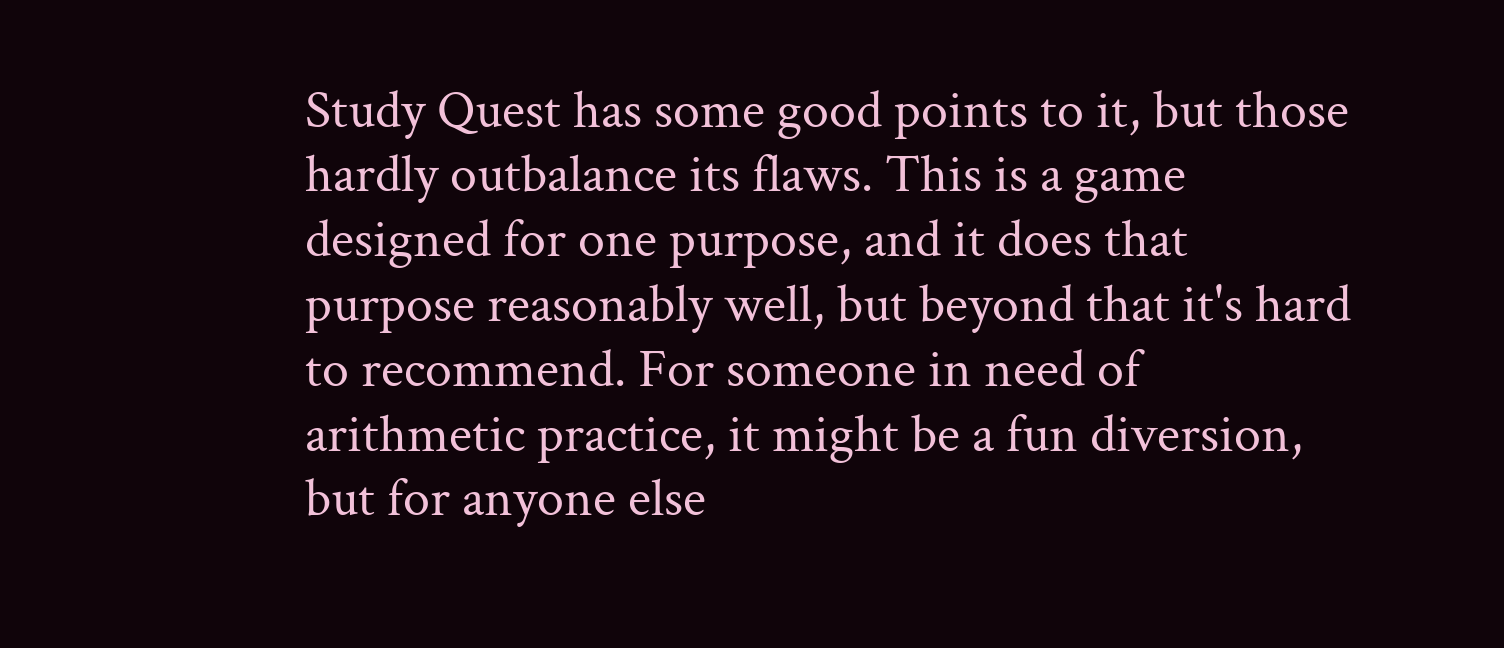Study Quest has some good points to it, but those hardly outbalance its flaws. This is a game designed for one purpose, and it does that purpose reasonably well, but beyond that it's hard to recommend. For someone in need of arithmetic practice, it might be a fun diversion, but for anyone else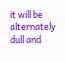it will be alternately dull and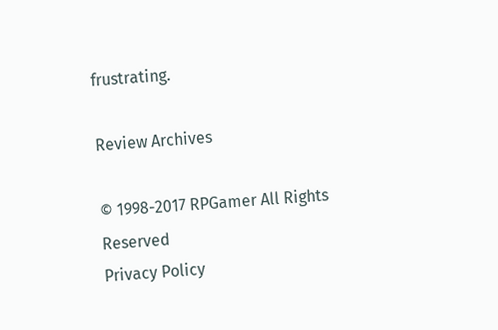frustrating.

Review Archives

© 1998-2017 RPGamer All Rights Reserved
Privacy Policy